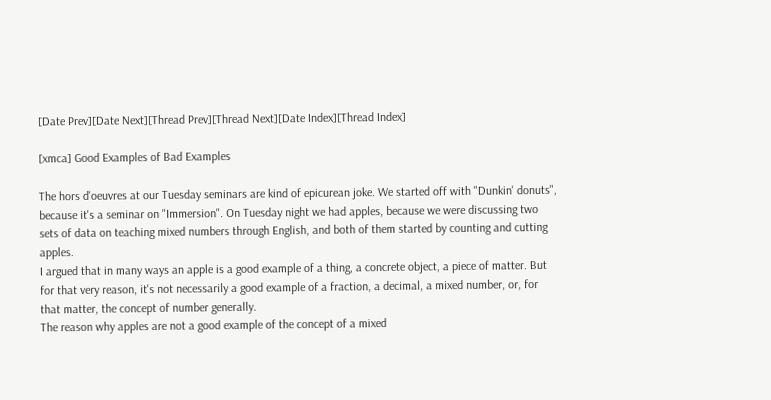[Date Prev][Date Next][Thread Prev][Thread Next][Date Index][Thread Index]

[xmca] Good Examples of Bad Examples

The hors d'oeuvres at our Tuesday seminars are kind of epicurean joke. We started off with "Dunkin' donuts", because it's a seminar on "Immersion". On Tuesday night we had apples, because we were discussing two sets of data on teaching mixed numbers through English, and both of them started by counting and cutting apples.
I argued that in many ways an apple is a good example of a thing, a concrete object, a piece of matter. But for that very reason, it's not necessarily a good example of a fraction, a decimal, a mixed number, or, for that matter, the concept of number generally.
The reason why apples are not a good example of the concept of a mixed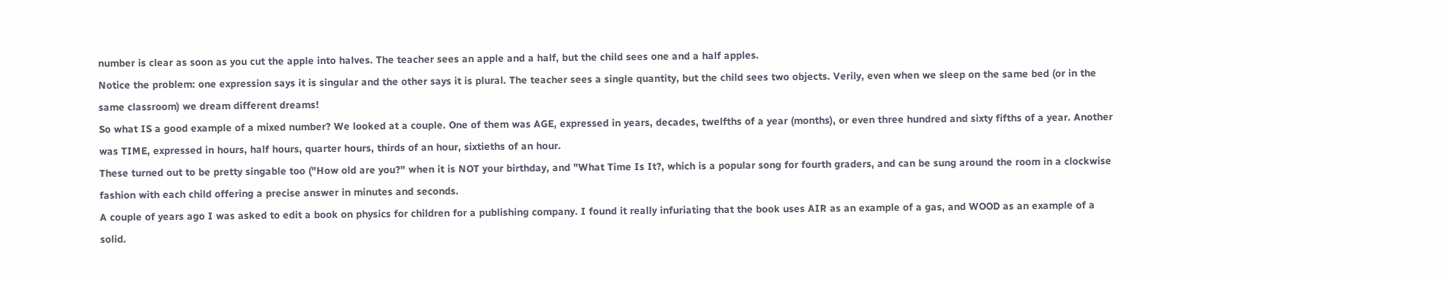number is clear as soon as you cut the apple into halves. The teacher sees an apple and a half, but the child sees one and a half apples.
Notice the problem: one expression says it is singular and the other says it is plural. The teacher sees a single quantity, but the child sees two objects. Verily, even when we sleep on the same bed (or in the same classroom) we dream different dreams!
So what IS a good example of a mixed number? We looked at a couple. One of them was AGE, expressed in years, decades, twelfths of a year (months), or even three hundred and sixty fifths of a year. Another was TIME, expressed in hours, half hours, quarter hours, thirds of an hour, sixtieths of an hour.
These turned out to be pretty singable too ("How old are you?" when it is NOT your birthday, and "What Time Is It?, which is a popular song for fourth graders, and can be sung around the room in a clockwise fashion with each child offering a precise answer in minutes and seconds.
A couple of years ago I was asked to edit a book on physics for children for a publishing company. I found it really infuriating that the book uses AIR as an example of a gas, and WOOD as an example of a solid.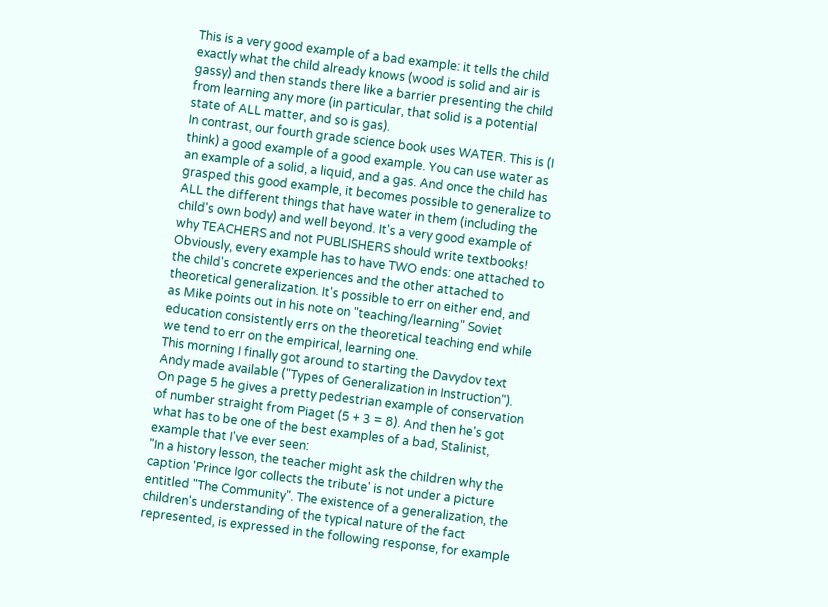This is a very good example of a bad example: it tells the child exactly what the child already knows (wood is solid and air is gassy) and then stands there like a barrier presenting the child from learning any more (in particular, that solid is a potential state of ALL matter, and so is gas).
In contrast, our fourth grade science book uses WATER. This is (I think) a good example of a good example. You can use water as an example of a solid, a liquid, and a gas. And once the child has grasped this good example, it becomes possible to generalize to ALL the different things that have water in them (including the child's own body) and well beyond. It's a very good example of why TEACHERS and not PUBLISHERS should write textbooks!
Obviously, every example has to have TWO ends: one attached to the child's concrete experiences and the other attached to theoretical generalization. It's possible to err on either end, and as Mike points out in his note on "teaching/learning" Soviet education consistently errs on the theoretical teaching end while we tend to err on the empirical, learning one.
This morning I finally got around to starting the Davydov text Andy made available ("Types of Generalization in Instruction"). On page 5 he gives a pretty pedestrian example of conservation of number straight from Piaget (5 + 3 = 8). And then he's got what has to be one of the best examples of a bad, Stalinist, example that I've ever seen:
"In a history lesson, the teacher might ask the children why the caption 'Prince Igor collects the tribute' is not under a picture entitled "The Community". The existence of a generalization, the children's understanding of the typical nature of the fact represented, is expressed in the following response, for example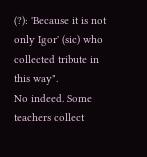(?): 'Because it is not only Igor' (sic) who collected tribute in this way".
No indeed. Some teachers collect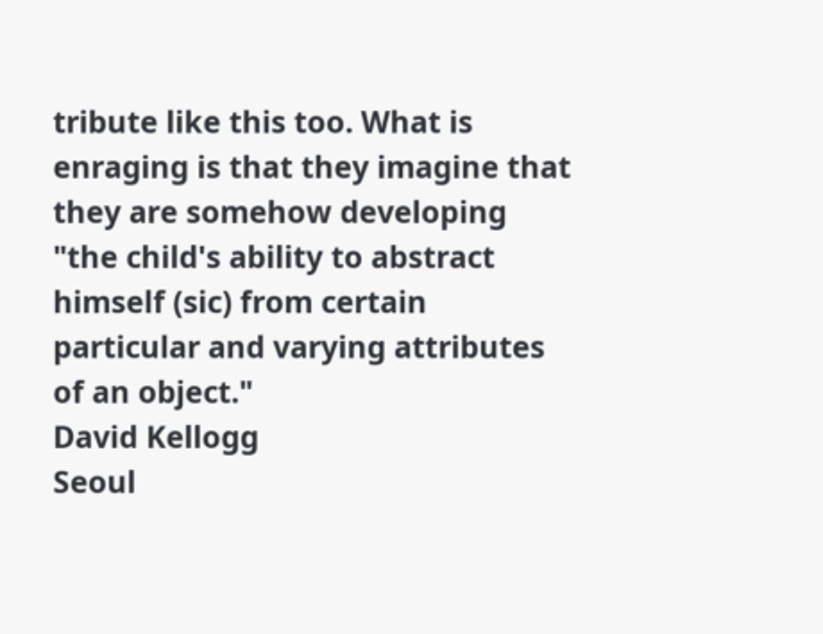tribute like this too. What is enraging is that they imagine that they are somehow developing "the child's ability to abstract himself (sic) from certain particular and varying attributes of an object."
David Kellogg
Seoul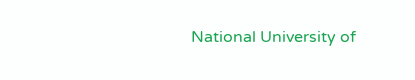National University of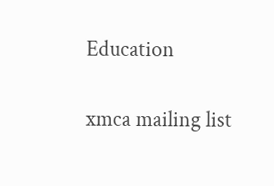Education

xmca mailing list